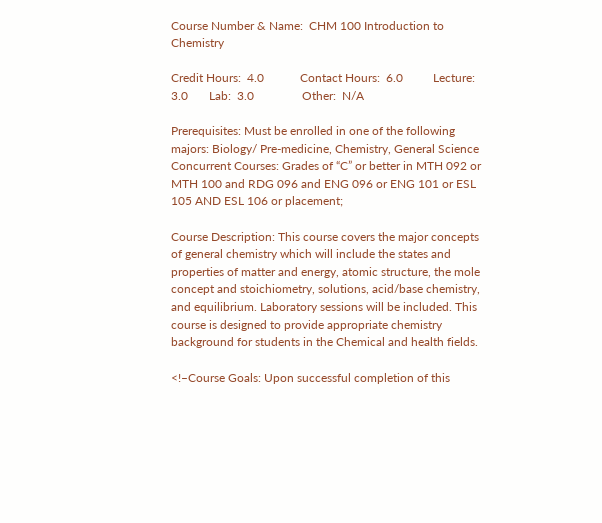Course Number & Name:  CHM 100 Introduction to Chemistry

Credit Hours:  4.0            Contact Hours:  6.0          Lecture:  3.0       Lab:  3.0                Other:  N/A

Prerequisites: Must be enrolled in one of the following majors: Biology/ Pre-medicine, Chemistry, General Science
Concurrent Courses: Grades of “C” or better in MTH 092 or MTH 100 and RDG 096 and ENG 096 or ENG 101 or ESL 105 AND ESL 106 or placement;

Course Description: This course covers the major concepts of general chemistry which will include the states and properties of matter and energy, atomic structure, the mole concept and stoichiometry, solutions, acid/base chemistry, and equilibrium. Laboratory sessions will be included. This course is designed to provide appropriate chemistry background for students in the Chemical and health fields.

<!–Course Goals: Upon successful completion of this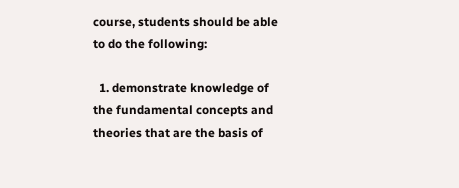course, students should be able to do the following:

  1. demonstrate knowledge of the fundamental concepts and theories that are the basis of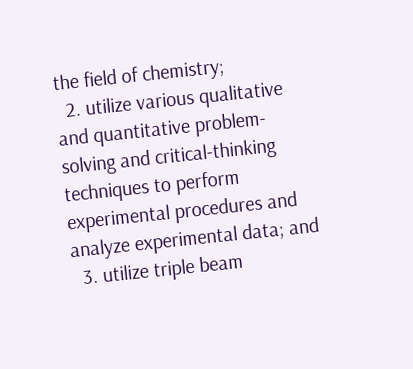the field of chemistry;
  2. utilize various qualitative and quantitative problem-solving and critical-thinking techniques to perform experimental procedures and analyze experimental data; and
  3. utilize triple beam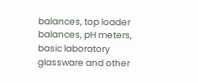balances, top loader balances, pH meters, basic laboratory glassware and other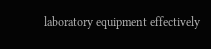laboratory equipment effectively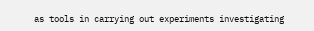as tools in carrying out experiments investigating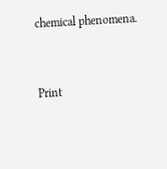chemical phenomena.


Print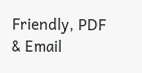Friendly, PDF & Email